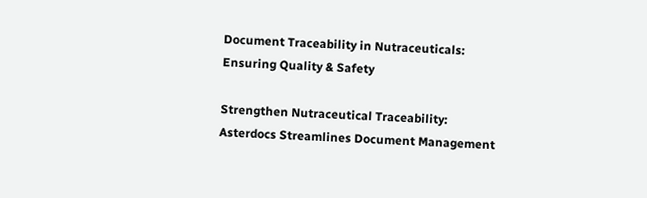Document Traceability in Nutraceuticals: Ensuring Quality & Safety

Strengthen Nutraceutical Traceability: Asterdocs Streamlines Document Management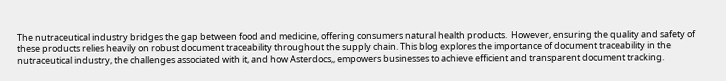The nutraceutical industry bridges the gap between food and medicine, offering consumers natural health products.  However, ensuring the quality and safety of these products relies heavily on robust document traceability throughout the supply chain. This blog explores the importance of document traceability in the nutraceutical industry, the challenges associated with it, and how Asterdocs,, empowers businesses to achieve efficient and transparent document tracking.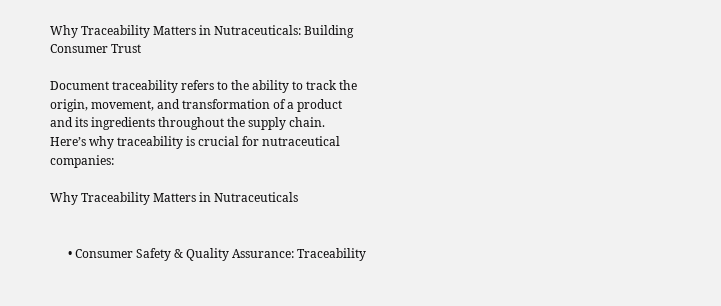Why Traceability Matters in Nutraceuticals: Building Consumer Trust

Document traceability refers to the ability to track the origin, movement, and transformation of a product and its ingredients throughout the supply chain.  Here’s why traceability is crucial for nutraceutical companies:

Why Traceability Matters in Nutraceuticals


      • Consumer Safety & Quality Assurance: Traceability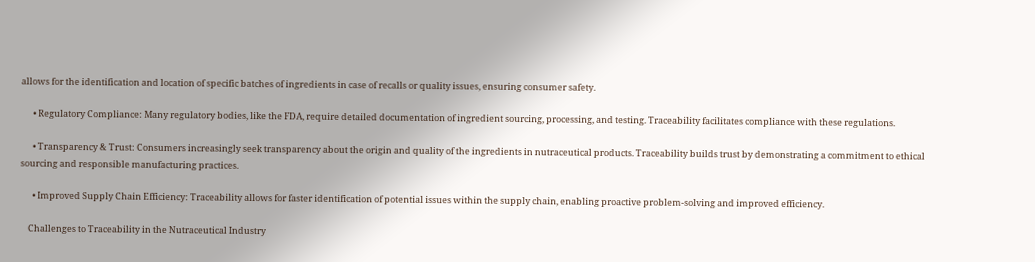allows for the identification and location of specific batches of ingredients in case of recalls or quality issues, ensuring consumer safety.

      • Regulatory Compliance: Many regulatory bodies, like the FDA, require detailed documentation of ingredient sourcing, processing, and testing. Traceability facilitates compliance with these regulations.

      • Transparency & Trust: Consumers increasingly seek transparency about the origin and quality of the ingredients in nutraceutical products. Traceability builds trust by demonstrating a commitment to ethical sourcing and responsible manufacturing practices.

      • Improved Supply Chain Efficiency: Traceability allows for faster identification of potential issues within the supply chain, enabling proactive problem-solving and improved efficiency.

    Challenges to Traceability in the Nutraceutical Industry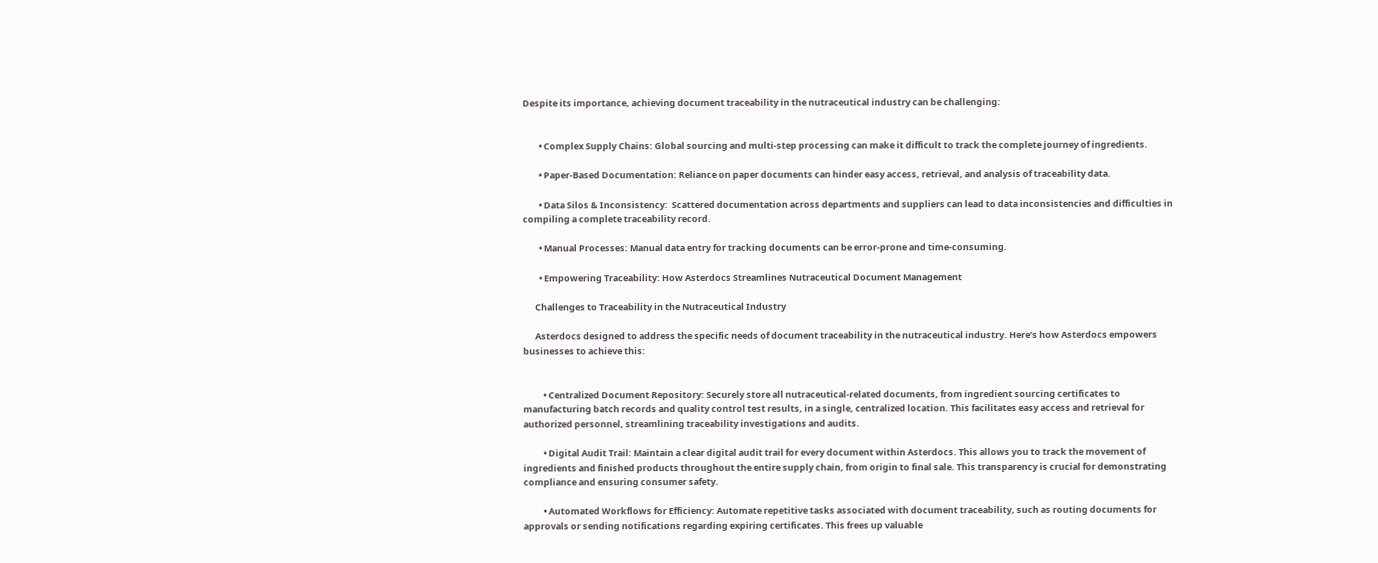Despite its importance, achieving document traceability in the nutraceutical industry can be challenging:


        • Complex Supply Chains: Global sourcing and multi-step processing can make it difficult to track the complete journey of ingredients.

        • Paper-Based Documentation: Reliance on paper documents can hinder easy access, retrieval, and analysis of traceability data.

        • Data Silos & Inconsistency:  Scattered documentation across departments and suppliers can lead to data inconsistencies and difficulties in compiling a complete traceability record.

        • Manual Processes: Manual data entry for tracking documents can be error-prone and time-consuming.

        • Empowering Traceability: How Asterdocs Streamlines Nutraceutical Document Management

      Challenges to Traceability in the Nutraceutical Industry

      Asterdocs designed to address the specific needs of document traceability in the nutraceutical industry. Here’s how Asterdocs empowers businesses to achieve this:


          • Centralized Document Repository: Securely store all nutraceutical-related documents, from ingredient sourcing certificates to manufacturing batch records and quality control test results, in a single, centralized location. This facilitates easy access and retrieval for authorized personnel, streamlining traceability investigations and audits.

          • Digital Audit Trail: Maintain a clear digital audit trail for every document within Asterdocs. This allows you to track the movement of ingredients and finished products throughout the entire supply chain, from origin to final sale. This transparency is crucial for demonstrating compliance and ensuring consumer safety.

          • Automated Workflows for Efficiency: Automate repetitive tasks associated with document traceability, such as routing documents for approvals or sending notifications regarding expiring certificates. This frees up valuable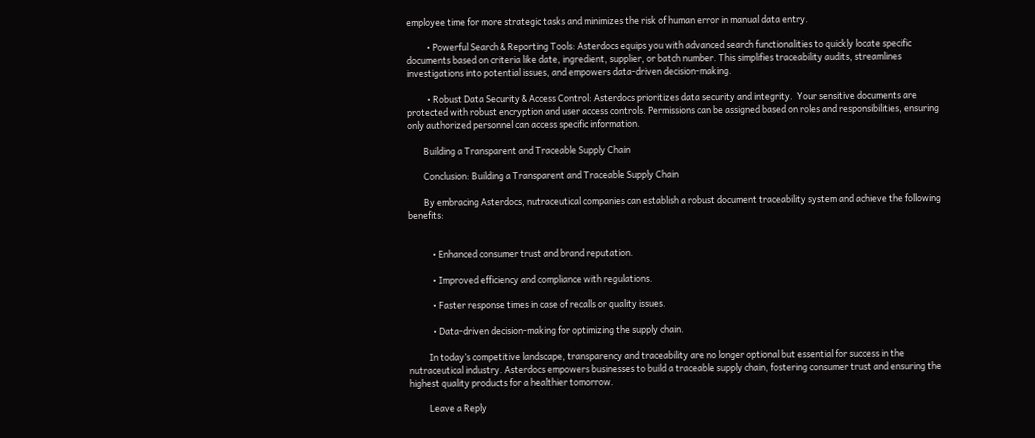employee time for more strategic tasks and minimizes the risk of human error in manual data entry.

          • Powerful Search & Reporting Tools: Asterdocs equips you with advanced search functionalities to quickly locate specific documents based on criteria like date, ingredient, supplier, or batch number. This simplifies traceability audits, streamlines investigations into potential issues, and empowers data-driven decision-making.

          • Robust Data Security & Access Control: Asterdocs prioritizes data security and integrity.  Your sensitive documents are protected with robust encryption and user access controls. Permissions can be assigned based on roles and responsibilities, ensuring only authorized personnel can access specific information.

        Building a Transparent and Traceable Supply Chain

        Conclusion: Building a Transparent and Traceable Supply Chain

        By embracing Asterdocs, nutraceutical companies can establish a robust document traceability system and achieve the following benefits:


            • Enhanced consumer trust and brand reputation.

            • Improved efficiency and compliance with regulations.

            • Faster response times in case of recalls or quality issues.

            • Data-driven decision-making for optimizing the supply chain.

          In today’s competitive landscape, transparency and traceability are no longer optional but essential for success in the nutraceutical industry. Asterdocs empowers businesses to build a traceable supply chain, fostering consumer trust and ensuring the highest quality products for a healthier tomorrow.

          Leave a Reply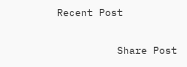Recent Post

          Share Post